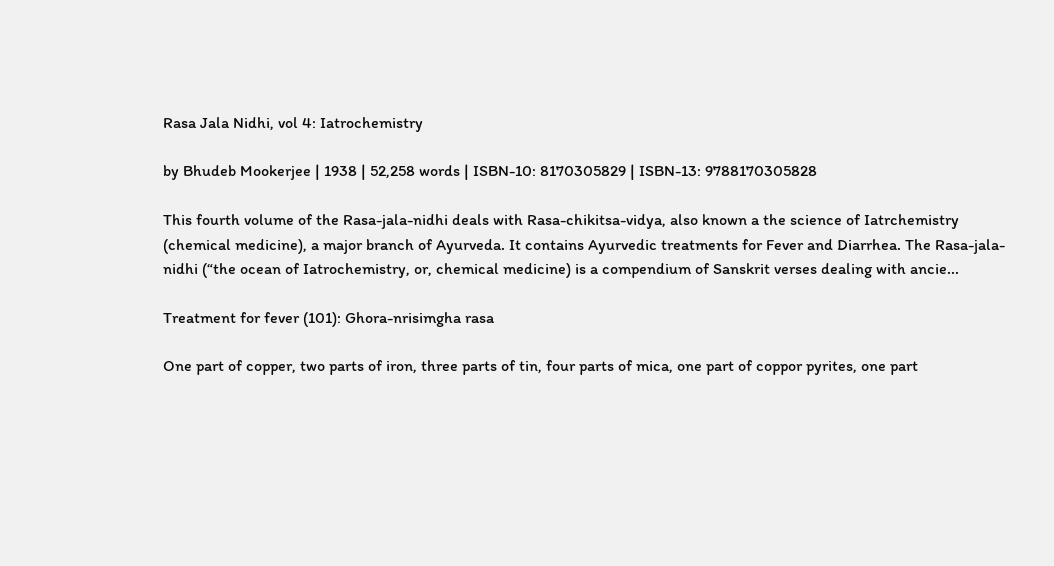Rasa Jala Nidhi, vol 4: Iatrochemistry

by Bhudeb Mookerjee | 1938 | 52,258 words | ISBN-10: 8170305829 | ISBN-13: 9788170305828

This fourth volume of the Rasa-jala-nidhi deals with Rasa-chikitsa-vidya, also known a the science of Iatrchemistry (chemical medicine), a major branch of Ayurveda. It contains Ayurvedic treatments for Fever and Diarrhea. The Rasa-jala-nidhi (“the ocean of Iatrochemistry, or, chemical medicine) is a compendium of Sanskrit verses dealing with ancie...

Treatment for fever (101): Ghora-nrisimgha rasa

One part of copper, two parts of iron, three parts of tin, four parts of mica, one part of coppor pyrites, one part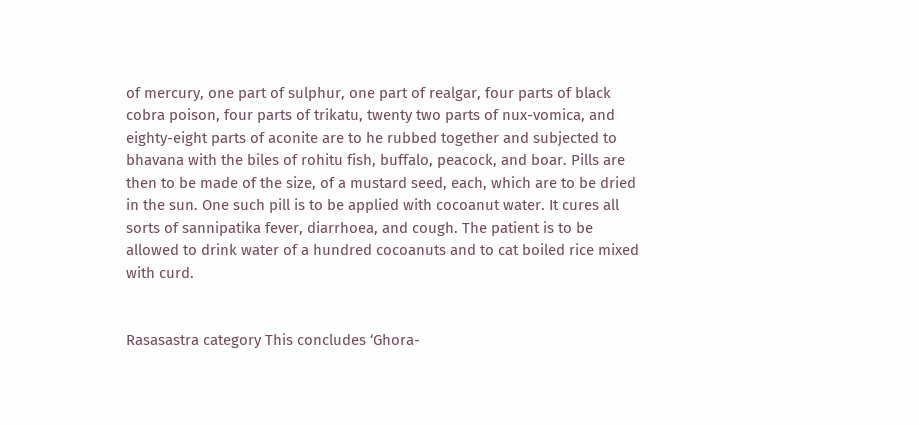of mercury, one part of sulphur, one part of realgar, four parts of black cobra poison, four parts of trikatu, twenty two parts of nux-vomica, and eighty-eight parts of aconite are to he rubbed together and subjected to bhavana with the biles of rohitu fish, buffalo, peacock, and boar. Pills are then to be made of the size, of a mustard seed, each, which are to be dried in the sun. One such pill is to be applied with cocoanut water. It cures all sorts of sannipatika fever, diarrhoea, and cough. The patient is to be allowed to drink water of a hundred cocoanuts and to cat boiled rice mixed with curd.


Rasasastra category This concludes ‘Ghora-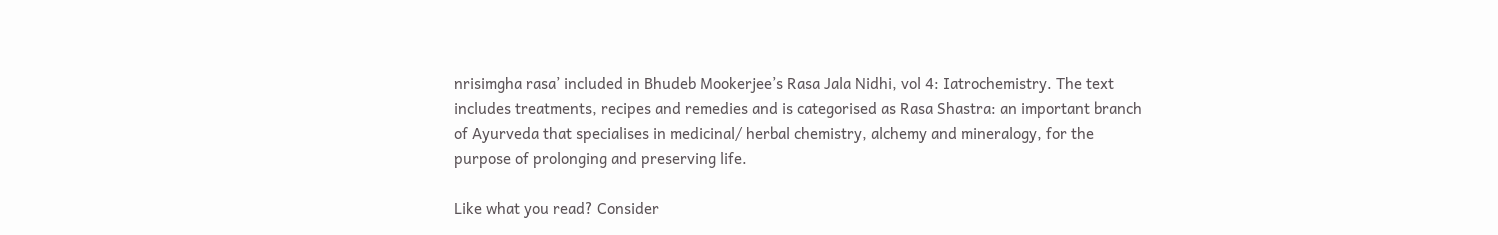nrisimgha rasa’ included in Bhudeb Mookerjee’s Rasa Jala Nidhi, vol 4: Iatrochemistry. The text includes treatments, recipes and remedies and is categorised as Rasa Shastra: an important branch of Ayurveda that specialises in medicinal/ herbal chemistry, alchemy and mineralogy, for the purpose of prolonging and preserving life.

Like what you read? Consider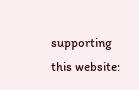supporting this website: